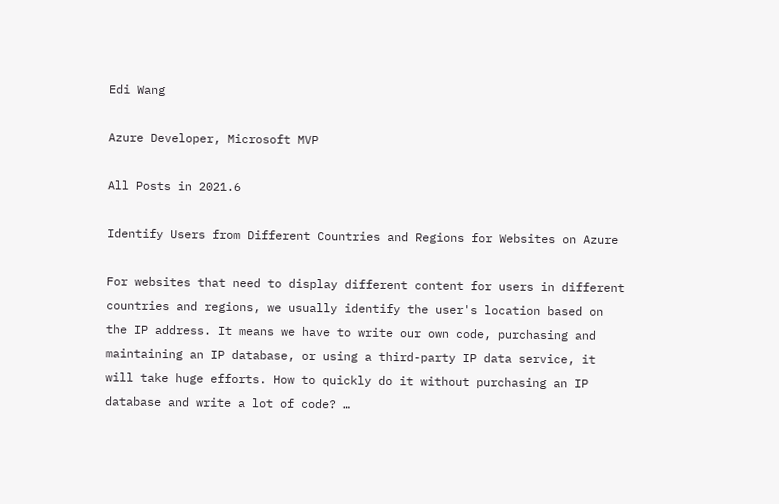Edi Wang

Azure Developer, Microsoft MVP

All Posts in 2021.6

Identify Users from Different Countries and Regions for Websites on Azure

For websites that need to display different content for users in different countries and regions, we usually identify the user's location based on the IP address. It means we have to write our own code, purchasing and maintaining an IP database, or using a third-party IP data service, it will take huge efforts. How to quickly do it without purchasing an IP database and write a lot of code? …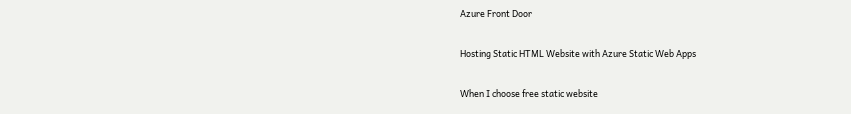Azure Front Door

Hosting Static HTML Website with Azure Static Web Apps

When I choose free static website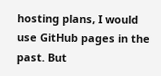hosting plans, I would use GitHub pages in the past. But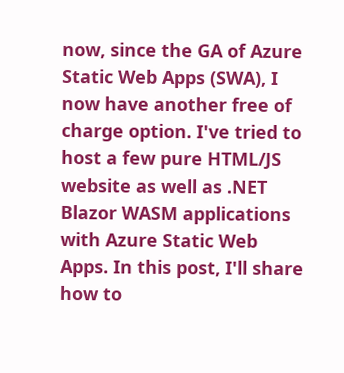now, since the GA of Azure Static Web Apps (SWA), I now have another free of charge option. I've tried to host a few pure HTML/JS website as well as .NET Blazor WASM applications with Azure Static Web Apps. In this post, I'll share how to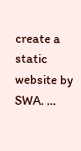create a static website by SWA. …